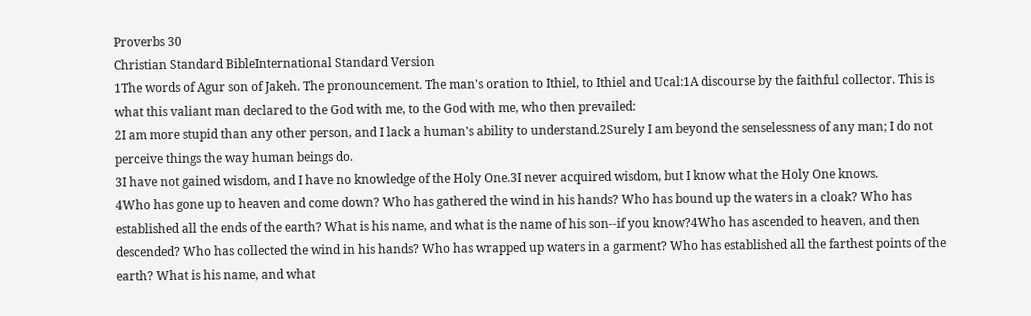Proverbs 30
Christian Standard BibleInternational Standard Version
1The words of Agur son of Jakeh. The pronouncement. The man's oration to Ithiel, to Ithiel and Ucal:1A discourse by the faithful collector. This is what this valiant man declared to the God with me, to the God with me, who then prevailed:
2I am more stupid than any other person, and I lack a human's ability to understand.2Surely I am beyond the senselessness of any man; I do not perceive things the way human beings do.
3I have not gained wisdom, and I have no knowledge of the Holy One.3I never acquired wisdom, but I know what the Holy One knows.
4Who has gone up to heaven and come down? Who has gathered the wind in his hands? Who has bound up the waters in a cloak? Who has established all the ends of the earth? What is his name, and what is the name of his son--if you know?4Who has ascended to heaven, and then descended? Who has collected the wind in his hands? Who has wrapped up waters in a garment? Who has established all the farthest points of the earth? What is his name, and what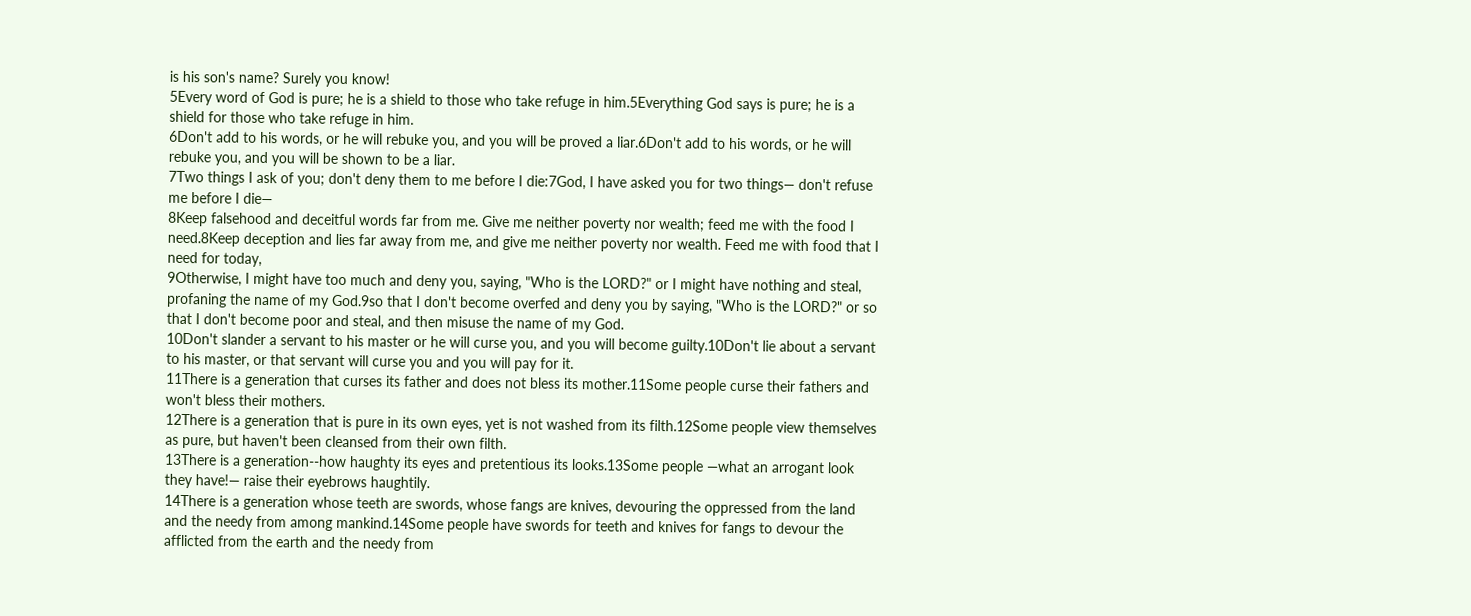is his son's name? Surely you know!
5Every word of God is pure; he is a shield to those who take refuge in him.5Everything God says is pure; he is a shield for those who take refuge in him.
6Don't add to his words, or he will rebuke you, and you will be proved a liar.6Don't add to his words, or he will rebuke you, and you will be shown to be a liar.
7Two things I ask of you; don't deny them to me before I die:7God, I have asked you for two things— don't refuse me before I die—
8Keep falsehood and deceitful words far from me. Give me neither poverty nor wealth; feed me with the food I need.8Keep deception and lies far away from me, and give me neither poverty nor wealth. Feed me with food that I need for today,
9Otherwise, I might have too much and deny you, saying, "Who is the LORD?" or I might have nothing and steal, profaning the name of my God.9so that I don't become overfed and deny you by saying, "Who is the LORD?" or so that I don't become poor and steal, and then misuse the name of my God.
10Don't slander a servant to his master or he will curse you, and you will become guilty.10Don't lie about a servant to his master, or that servant will curse you and you will pay for it.
11There is a generation that curses its father and does not bless its mother.11Some people curse their fathers and won't bless their mothers.
12There is a generation that is pure in its own eyes, yet is not washed from its filth.12Some people view themselves as pure, but haven't been cleansed from their own filth.
13There is a generation--how haughty its eyes and pretentious its looks.13Some people —what an arrogant look they have!— raise their eyebrows haughtily.
14There is a generation whose teeth are swords, whose fangs are knives, devouring the oppressed from the land and the needy from among mankind.14Some people have swords for teeth and knives for fangs to devour the afflicted from the earth and the needy from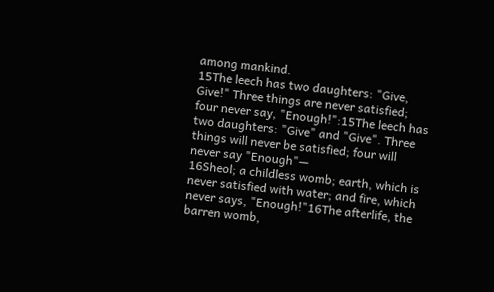among mankind.
15The leech has two daughters: "Give, Give!" Three things are never satisfied; four never say, "Enough!":15The leech has two daughters: "Give" and "Give". Three things will never be satisfied; four will never say "Enough"—
16Sheol; a childless womb; earth, which is never satisfied with water; and fire, which never says, "Enough!"16The afterlife, the barren womb,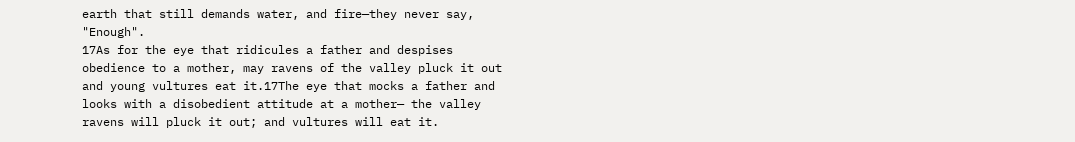earth that still demands water, and fire—they never say, "Enough".
17As for the eye that ridicules a father and despises obedience to a mother, may ravens of the valley pluck it out and young vultures eat it.17The eye that mocks a father and looks with a disobedient attitude at a mother— the valley ravens will pluck it out; and vultures will eat it.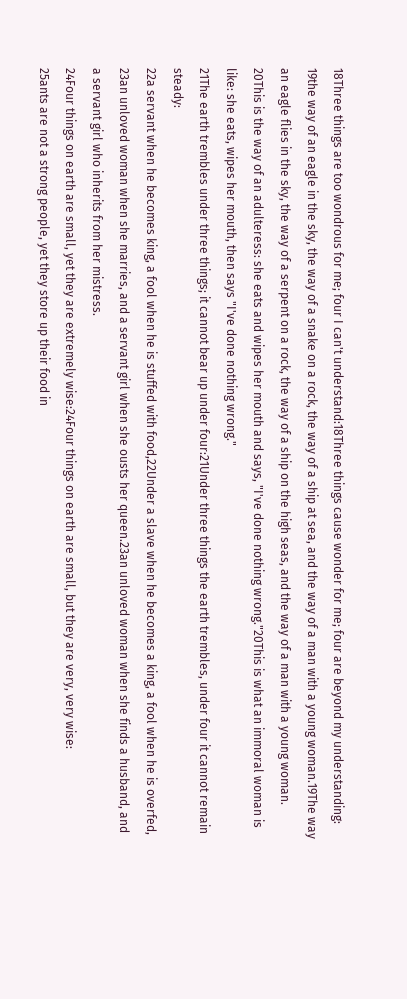18Three things are too wondrous for me; four I can't understand:18Three things cause wonder for me; four are beyond my understanding:
19the way of an eagle in the sky, the way of a snake on a rock, the way of a ship at sea, and the way of a man with a young woman.19The way an eagle flies in the sky, the way of a serpent on a rock, the way of a ship on the high seas, and the way of a man with a young woman.
20This is the way of an adulteress: she eats and wipes her mouth and says, "I've done nothing wrong."20This is what an immoral woman is like: she eats, wipes her mouth, then says "I've done nothing wrong."
21The earth trembles under three things; it cannot bear up under four:21Under three things the earth trembles, under four it cannot remain steady:
22a servant when he becomes king, a fool when he is stuffed with food,22Under a slave when he becomes a king, a fool when he is overfed,
23an unloved woman when she marries, and a servant girl when she ousts her queen.23an unloved woman when she finds a husband, and a servant girl who inherits from her mistress.
24Four things on earth are small, yet they are extremely wise:24Four things on earth are small, but they are very, very wise:
25ants are not a strong people, yet they store up their food in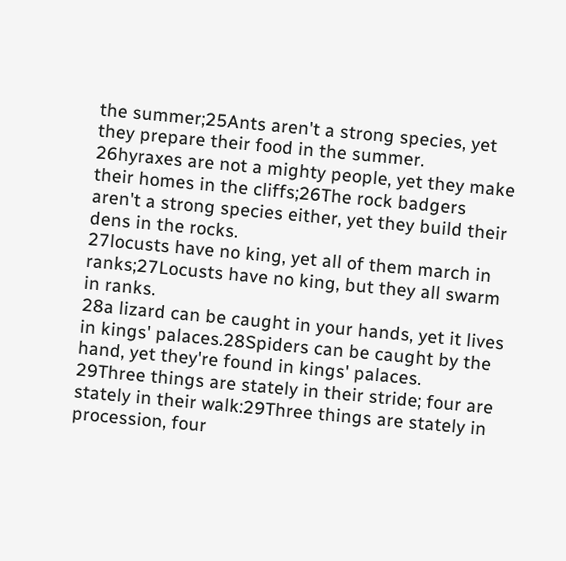the summer;25Ants aren't a strong species, yet they prepare their food in the summer.
26hyraxes are not a mighty people, yet they make their homes in the cliffs;26The rock badgers aren't a strong species either, yet they build their dens in the rocks.
27locusts have no king, yet all of them march in ranks;27Locusts have no king, but they all swarm in ranks.
28a lizard can be caught in your hands, yet it lives in kings' palaces.28Spiders can be caught by the hand, yet they're found in kings' palaces.
29Three things are stately in their stride; four are stately in their walk:29Three things are stately in procession, four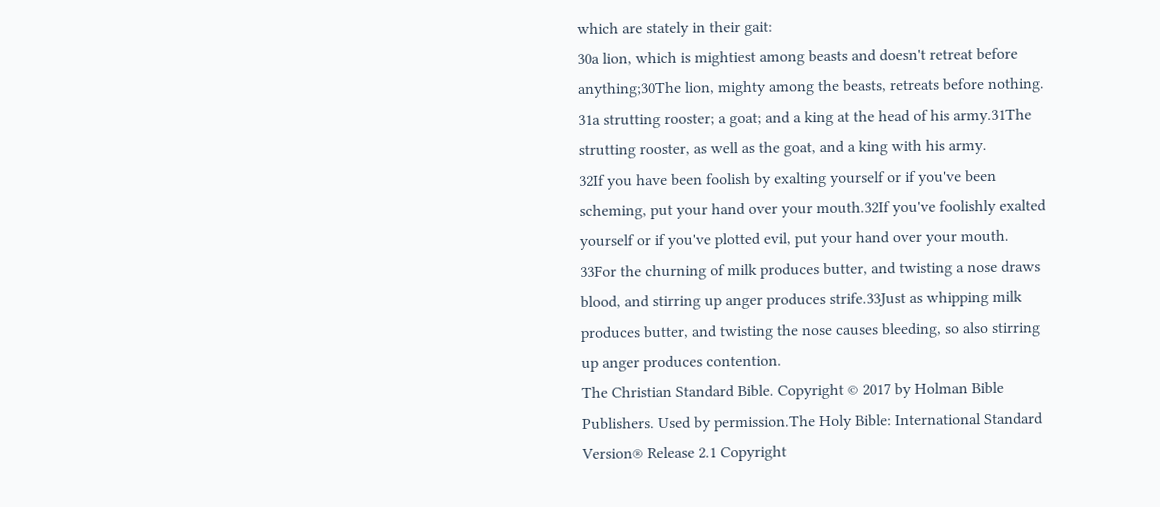which are stately in their gait:
30a lion, which is mightiest among beasts and doesn't retreat before anything;30The lion, mighty among the beasts, retreats before nothing.
31a strutting rooster; a goat; and a king at the head of his army.31The strutting rooster, as well as the goat, and a king with his army.
32If you have been foolish by exalting yourself or if you've been scheming, put your hand over your mouth.32If you've foolishly exalted yourself or if you've plotted evil, put your hand over your mouth.
33For the churning of milk produces butter, and twisting a nose draws blood, and stirring up anger produces strife.33Just as whipping milk produces butter, and twisting the nose causes bleeding, so also stirring up anger produces contention.
The Christian Standard Bible. Copyright © 2017 by Holman Bible Publishers. Used by permission.The Holy Bible: International Standard Version® Release 2.1 Copyright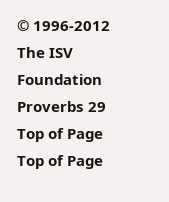© 1996-2012 The ISV Foundation
Proverbs 29
Top of Page
Top of Page